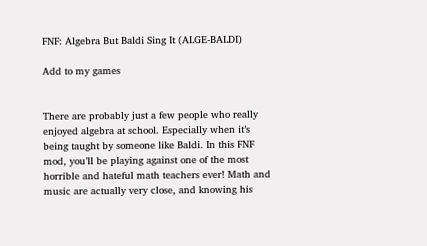FNF: Algebra But Baldi Sing It (ALGE-BALDI)

Add to my games


There are probably just a few people who really enjoyed algebra at school. Especially when it’s being taught by someone like Baldi. In this FNF mod, you’ll be playing against one of the most horrible and hateful math teachers ever! Math and music are actually very close, and knowing his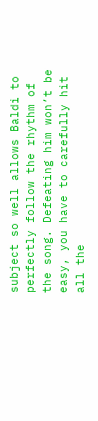subject so well allows Baldi to perfectly follow the rhythm of the song. Defeating him won’t be easy, you have to carefully hit all the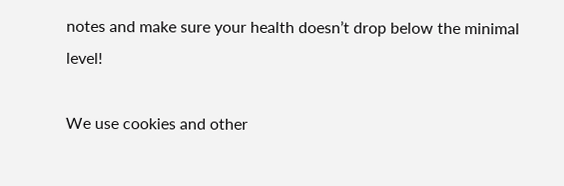notes and make sure your health doesn’t drop below the minimal level!

We use cookies and other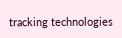tracking technologies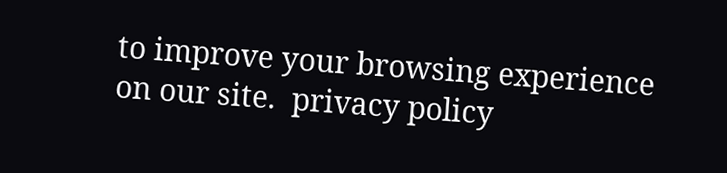to improve your browsing experience on our site.  privacy policy